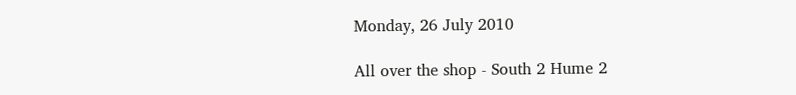Monday, 26 July 2010

All over the shop - South 2 Hume 2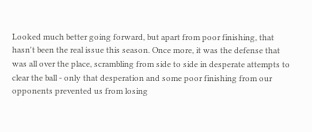Looked much better going forward, but apart from poor finishing, that hasn't been the real issue this season. Once more, it was the defense that was all over the place, scrambling from side to side in desperate attempts to clear the ball - only that desperation and some poor finishing from our opponents prevented us from losing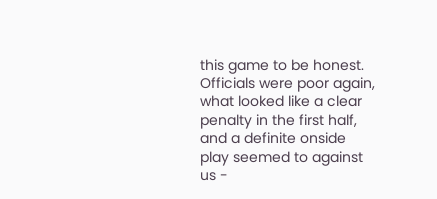this game to be honest. Officials were poor again, what looked like a clear penalty in the first half, and a definite onside play seemed to against us -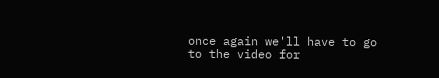once again we'll have to go to the video for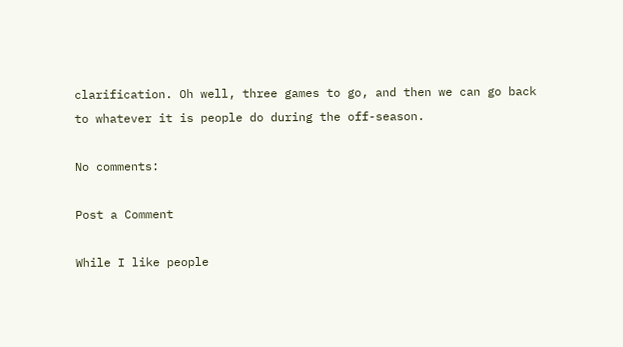clarification. Oh well, three games to go, and then we can go back to whatever it is people do during the off-season.

No comments:

Post a Comment

While I like people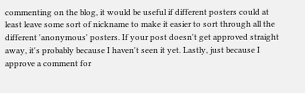commenting on the blog, it would be useful if different posters could at least leave some sort of nickname to make it easier to sort through all the different 'anonymous' posters. If your post doesn't get approved straight away, it's probably because I haven't seen it yet. Lastly, just because I approve a comment for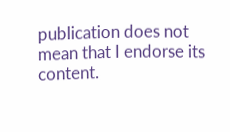publication does not mean that I endorse its content.